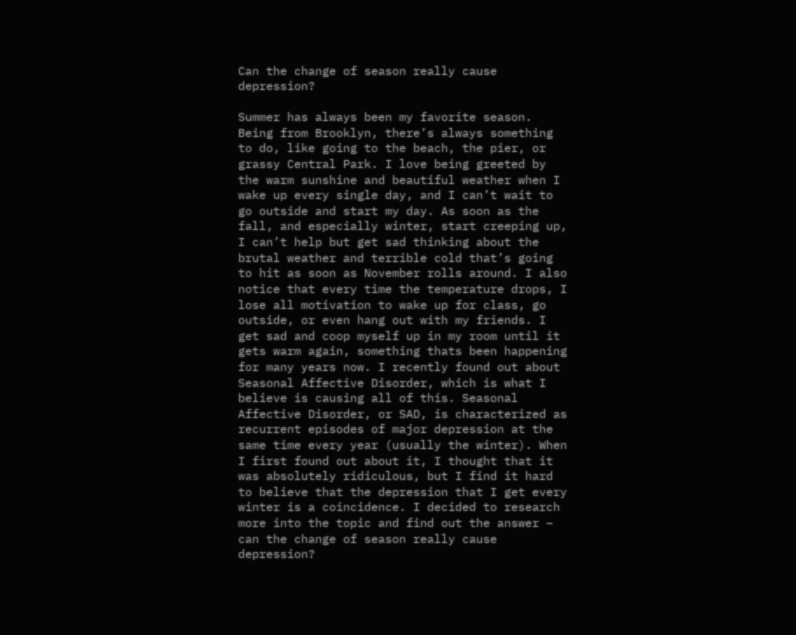Can the change of season really cause depression?

Summer has always been my favorite season. Being from Brooklyn, there’s always something to do, like going to the beach, the pier, or grassy Central Park. I love being greeted by the warm sunshine and beautiful weather when I wake up every single day, and I can’t wait to go outside and start my day. As soon as the fall, and especially winter, start creeping up, I can’t help but get sad thinking about the brutal weather and terrible cold that’s going to hit as soon as November rolls around. I also notice that every time the temperature drops, I lose all motivation to wake up for class, go outside, or even hang out with my friends. I get sad and coop myself up in my room until it gets warm again, something thats been happening for many years now. I recently found out about Seasonal Affective Disorder, which is what I believe is causing all of this. Seasonal Affective Disorder, or SAD, is characterized as recurrent episodes of major depression at the same time every year (usually the winter). When I first found out about it, I thought that it was absolutely ridiculous, but I find it hard to believe that the depression that I get every winter is a coincidence. I decided to research more into the topic and find out the answer – can the change of season really cause depression?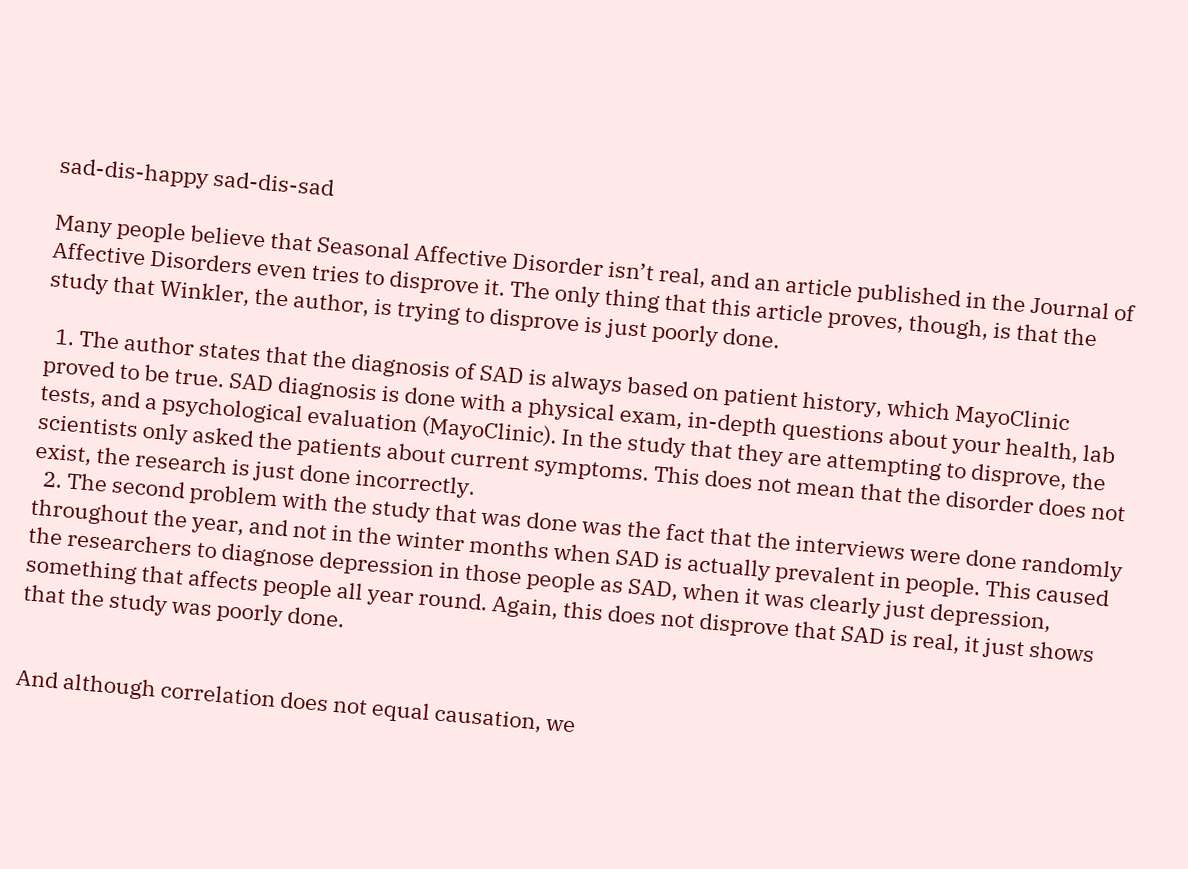sad-dis-happy sad-dis-sad

Many people believe that Seasonal Affective Disorder isn’t real, and an article published in the Journal of Affective Disorders even tries to disprove it. The only thing that this article proves, though, is that the study that Winkler, the author, is trying to disprove is just poorly done.

  1. The author states that the diagnosis of SAD is always based on patient history, which MayoClinic proved to be true. SAD diagnosis is done with a physical exam, in-depth questions about your health, lab tests, and a psychological evaluation (MayoClinic). In the study that they are attempting to disprove, the scientists only asked the patients about current symptoms. This does not mean that the disorder does not exist, the research is just done incorrectly.
  2. The second problem with the study that was done was the fact that the interviews were done randomly throughout the year, and not in the winter months when SAD is actually prevalent in people. This caused the researchers to diagnose depression in those people as SAD, when it was clearly just depression, something that affects people all year round. Again, this does not disprove that SAD is real, it just shows that the study was poorly done.


And although correlation does not equal causation, we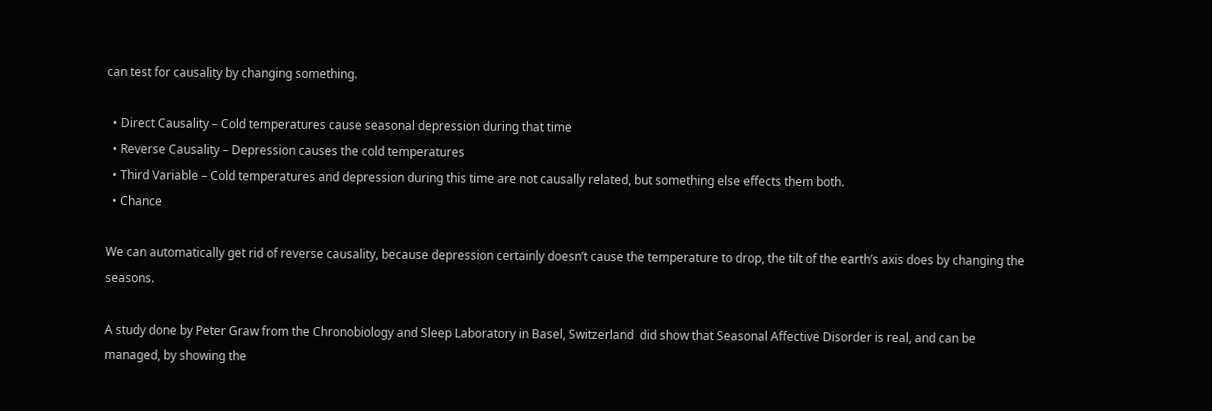can test for causality by changing something.

  • Direct Causality – Cold temperatures cause seasonal depression during that time
  • Reverse Causality – Depression causes the cold temperatures
  • Third Variable – Cold temperatures and depression during this time are not causally related, but something else effects them both.
  • Chance

We can automatically get rid of reverse causality, because depression certainly doesn’t cause the temperature to drop, the tilt of the earth’s axis does by changing the seasons.

A study done by Peter Graw from the Chronobiology and Sleep Laboratory in Basel, Switzerland  did show that Seasonal Affective Disorder is real, and can be managed, by showing the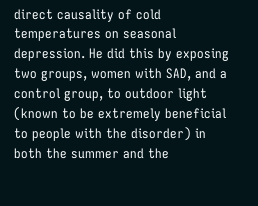direct causality of cold temperatures on seasonal depression. He did this by exposing two groups, women with SAD, and a control group, to outdoor light (known to be extremely beneficial to people with the disorder) in both the summer and the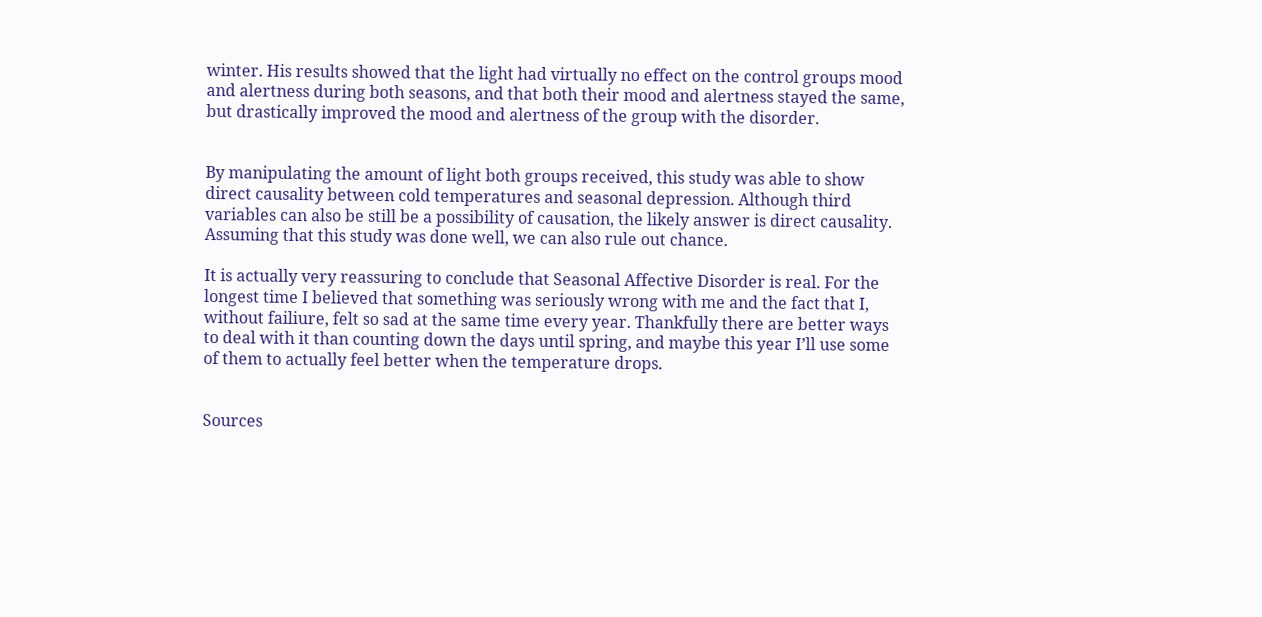winter. His results showed that the light had virtually no effect on the control groups mood and alertness during both seasons, and that both their mood and alertness stayed the same, but drastically improved the mood and alertness of the group with the disorder.


By manipulating the amount of light both groups received, this study was able to show direct causality between cold temperatures and seasonal depression. Although third variables can also be still be a possibility of causation, the likely answer is direct causality. Assuming that this study was done well, we can also rule out chance.

It is actually very reassuring to conclude that Seasonal Affective Disorder is real. For the longest time I believed that something was seriously wrong with me and the fact that I, without failiure, felt so sad at the same time every year. Thankfully there are better ways to deal with it than counting down the days until spring, and maybe this year I’ll use some of them to actually feel better when the temperature drops.


Sources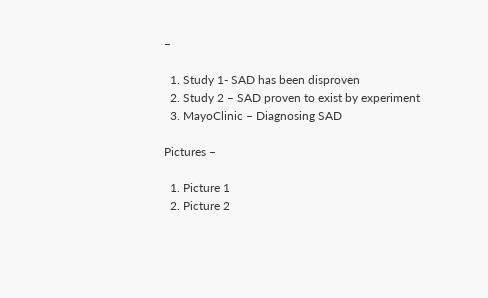–

  1. Study 1- SAD has been disproven
  2. Study 2 – SAD proven to exist by experiment
  3. MayoClinic – Diagnosing SAD

Pictures –

  1. Picture 1
  2. Picture 2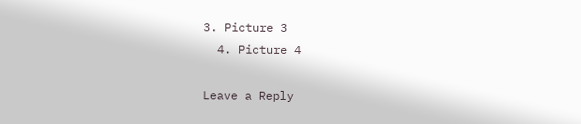3. Picture 3
  4. Picture 4

Leave a Reply